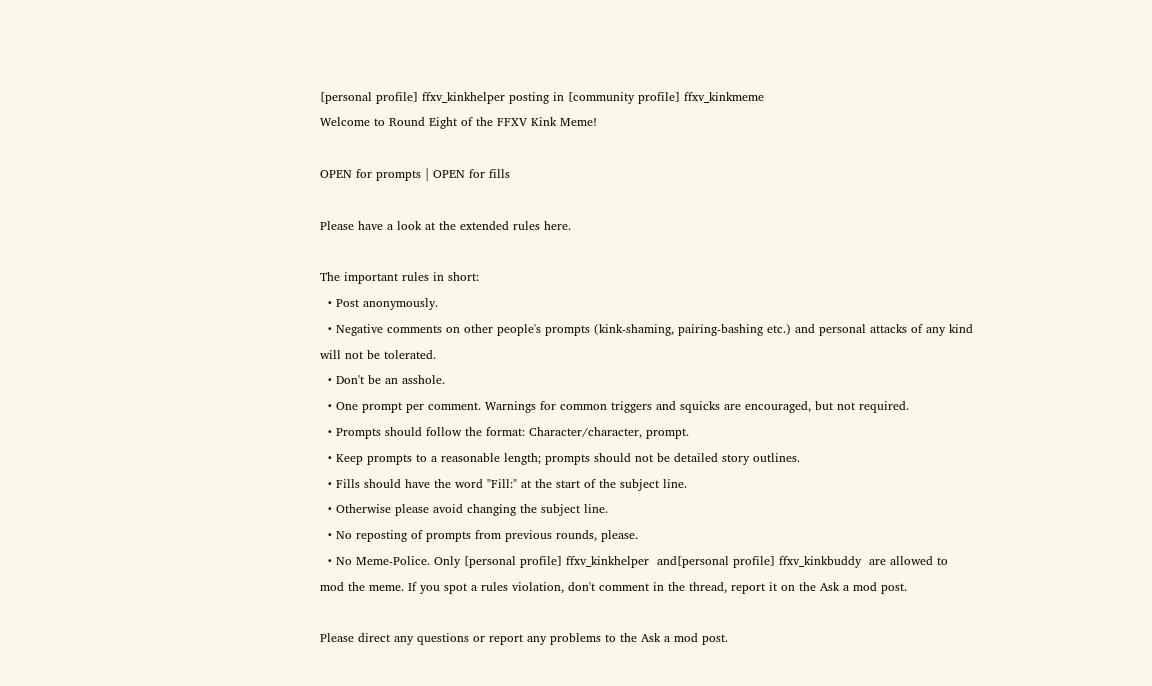[personal profile] ffxv_kinkhelper posting in [community profile] ffxv_kinkmeme
Welcome to Round Eight of the FFXV Kink Meme!

OPEN for prompts | OPEN for fills

Please have a look at the extended rules here.

The important rules in short:
  • Post anonymously.
  • Negative comments on other people's prompts (kink-shaming, pairing-bashing etc.) and personal attacks of any kind will not be tolerated.
  • Don't be an asshole.
  • One prompt per comment. Warnings for common triggers and squicks are encouraged, but not required.
  • Prompts should follow the format: Character/character, prompt.
  • Keep prompts to a reasonable length; prompts should not be detailed story outlines.
  • Fills should have the word "Fill:" at the start of the subject line.
  • Otherwise please avoid changing the subject line.
  • No reposting of prompts from previous rounds, please.
  • No Meme-Police. Only [personal profile] ffxv_kinkhelper  and[personal profile] ffxv_kinkbuddy  are allowed to mod the meme. If you spot a rules violation, don't comment in the thread, report it on the Ask a mod post.

Please direct any questions or report any problems to the Ask a mod post.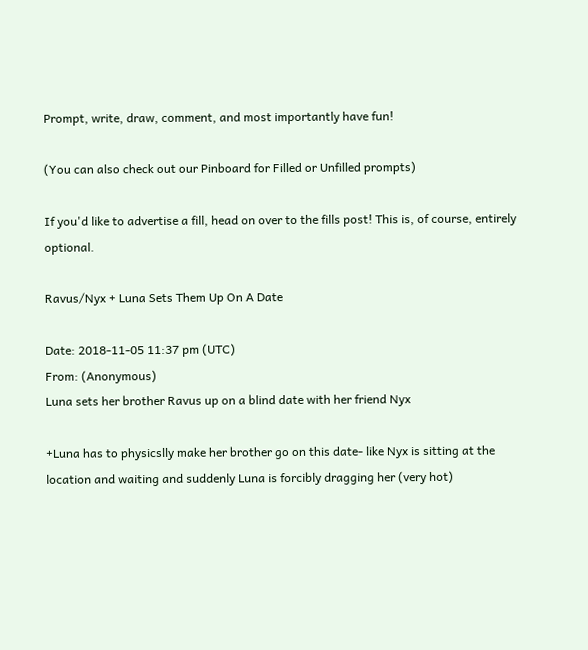Prompt, write, draw, comment, and most importantly have fun!

(You can also check out our Pinboard for Filled or Unfilled prompts)

If you'd like to advertise a fill, head on over to the fills post! This is, of course, entirely optional.

Ravus/Nyx + Luna Sets Them Up On A Date

Date: 2018-11-05 11:37 pm (UTC)
From: (Anonymous)
Luna sets her brother Ravus up on a blind date with her friend Nyx

+Luna has to physicslly make her brother go on this date- like Nyx is sitting at the location and waiting and suddenly Luna is forcibly dragging her (very hot)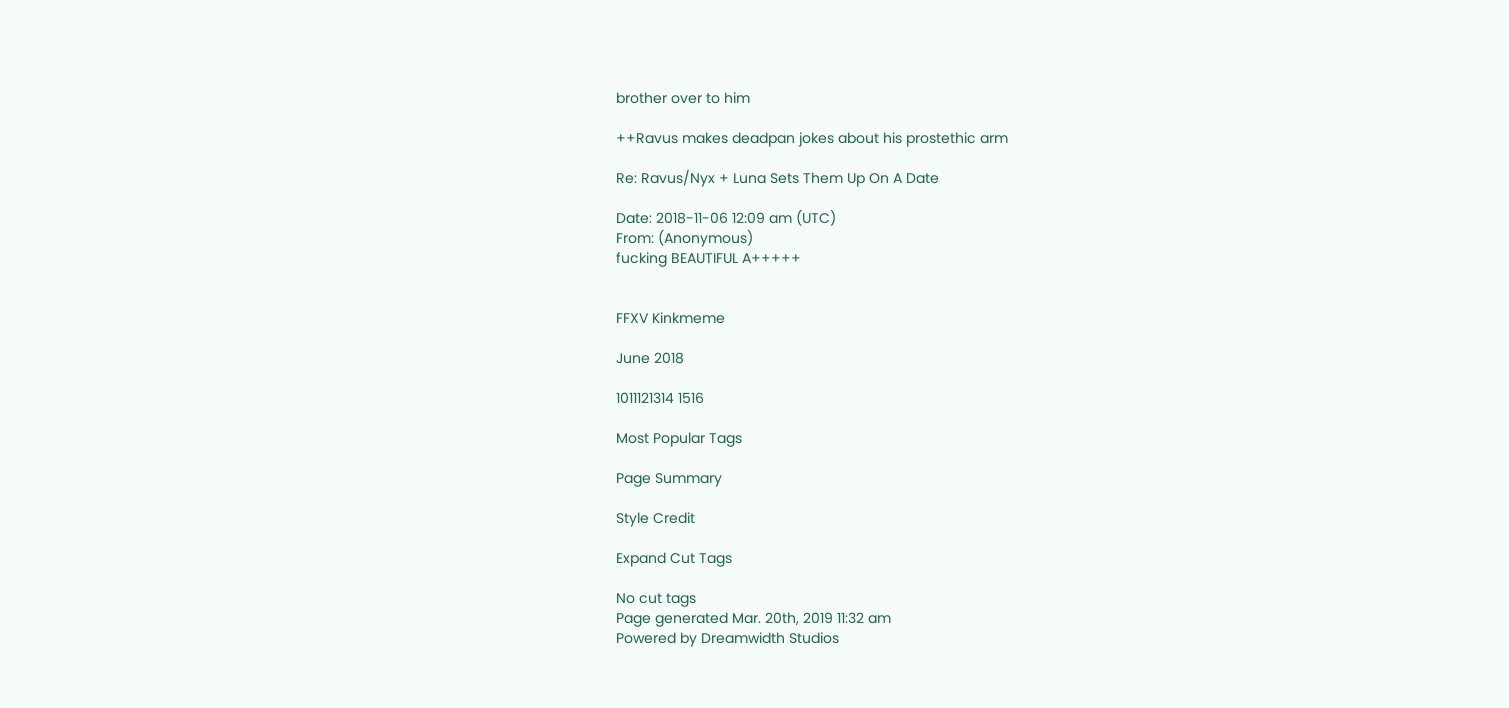brother over to him

++Ravus makes deadpan jokes about his prostethic arm

Re: Ravus/Nyx + Luna Sets Them Up On A Date

Date: 2018-11-06 12:09 am (UTC)
From: (Anonymous)
fucking BEAUTIFUL A+++++


FFXV Kinkmeme

June 2018

1011121314 1516

Most Popular Tags

Page Summary

Style Credit

Expand Cut Tags

No cut tags
Page generated Mar. 20th, 2019 11:32 am
Powered by Dreamwidth Studios